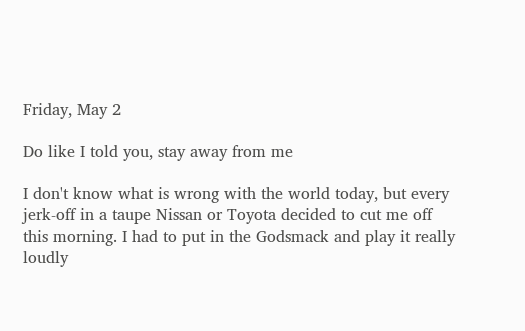Friday, May 2

Do like I told you, stay away from me

I don't know what is wrong with the world today, but every jerk-off in a taupe Nissan or Toyota decided to cut me off this morning. I had to put in the Godsmack and play it really loudly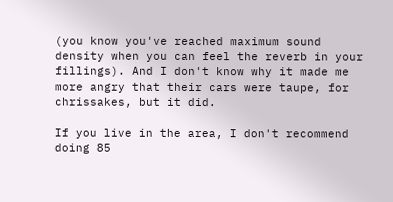(you know you've reached maximum sound density when you can feel the reverb in your fillings). And I don't know why it made me more angry that their cars were taupe, for chrissakes, but it did.

If you live in the area, I don't recommend doing 85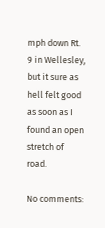mph down Rt. 9 in Wellesley, but it sure as hell felt good as soon as I found an open stretch of road.

No comments: